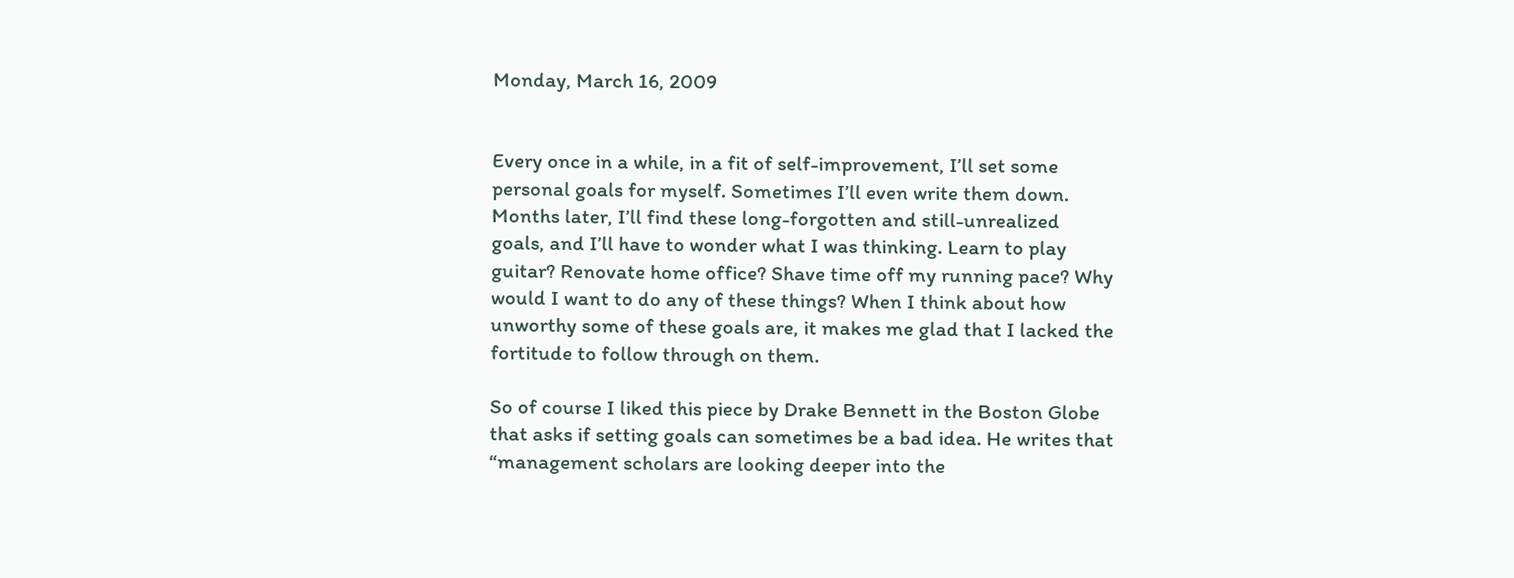Monday, March 16, 2009


Every once in a while, in a fit of self-improvement, I’ll set some personal goals for myself. Sometimes I’ll even write them down. Months later, I’ll find these long-forgotten and still-unrealized goals, and I’ll have to wonder what I was thinking. Learn to play guitar? Renovate home office? Shave time off my running pace? Why would I want to do any of these things? When I think about how unworthy some of these goals are, it makes me glad that I lacked the fortitude to follow through on them.

So of course I liked this piece by Drake Bennett in the Boston Globe that asks if setting goals can sometimes be a bad idea. He writes that “management scholars are looking deeper into the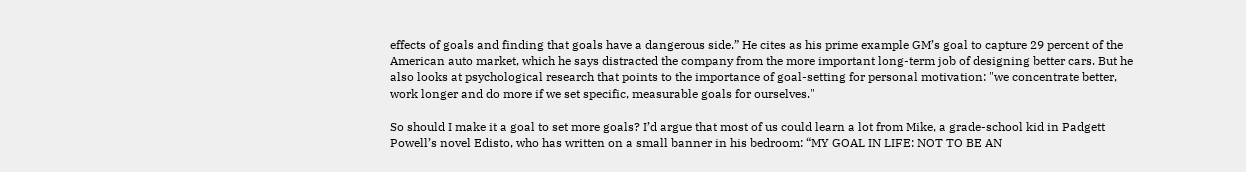effects of goals and finding that goals have a dangerous side.” He cites as his prime example GM’s goal to capture 29 percent of the American auto market, which he says distracted the company from the more important long-term job of designing better cars. But he also looks at psychological research that points to the importance of goal-setting for personal motivation: "we concentrate better, work longer and do more if we set specific, measurable goals for ourselves."

So should I make it a goal to set more goals? I’d argue that most of us could learn a lot from Mike, a grade-school kid in Padgett Powell’s novel Edisto, who has written on a small banner in his bedroom: “MY GOAL IN LIFE: NOT TO BE AN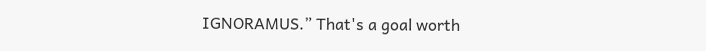IGNORAMUS.” That's a goal worth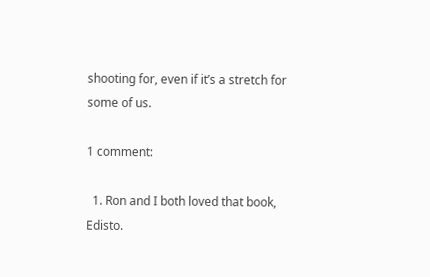shooting for, even if it’s a stretch for some of us.

1 comment:

  1. Ron and I both loved that book, Edisto.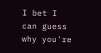I bet I can guess why you're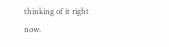thinking of it right now.